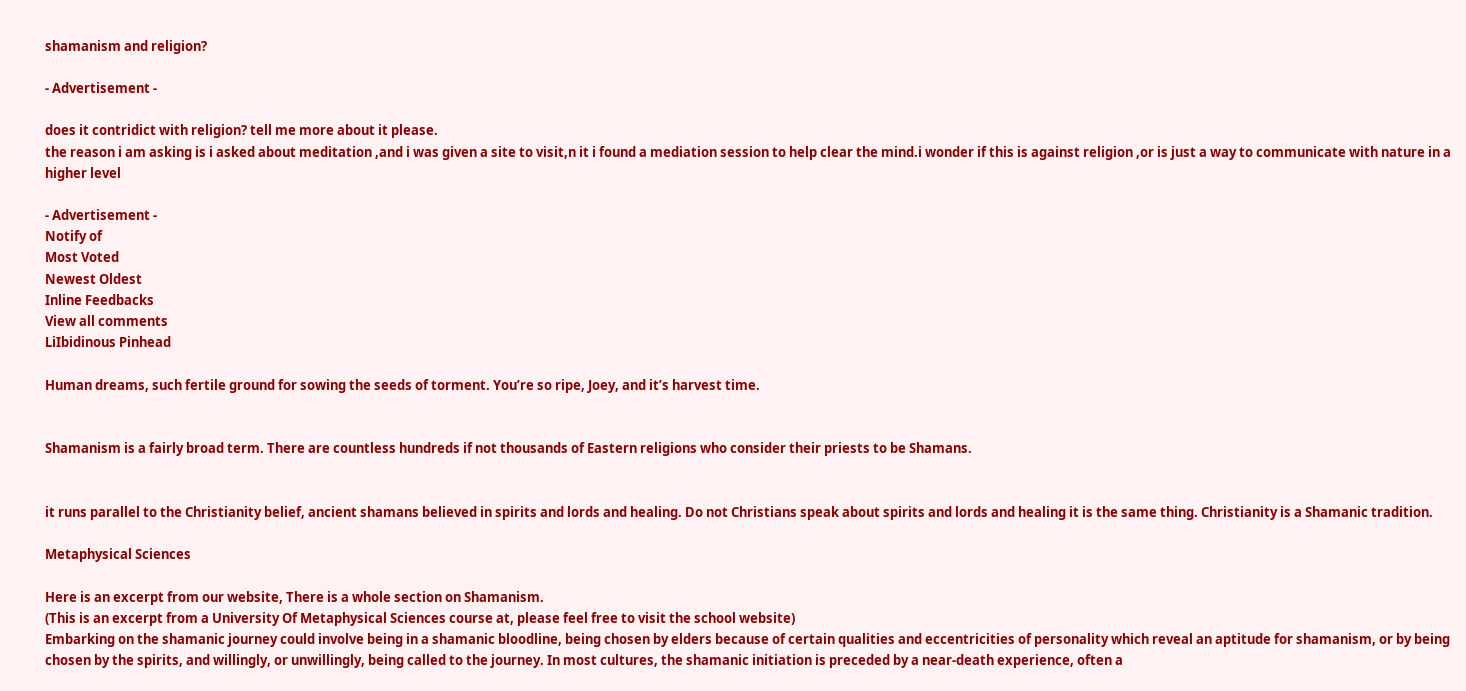shamanism and religion?

- Advertisement -

does it contridict with religion? tell me more about it please.
the reason i am asking is i asked about meditation ,and i was given a site to visit,n it i found a mediation session to help clear the mind.i wonder if this is against religion ,or is just a way to communicate with nature in a higher level

- Advertisement -
Notify of
Most Voted
Newest Oldest
Inline Feedbacks
View all comments
LiIbidinous Pinhead

Human dreams, such fertile ground for sowing the seeds of torment. You’re so ripe, Joey, and it’s harvest time.


Shamanism is a fairly broad term. There are countless hundreds if not thousands of Eastern religions who consider their priests to be Shamans.


it runs parallel to the Christianity belief, ancient shamans believed in spirits and lords and healing. Do not Christians speak about spirits and lords and healing it is the same thing. Christianity is a Shamanic tradition.

Metaphysical Sciences

Here is an excerpt from our website, There is a whole section on Shamanism.
(This is an excerpt from a University Of Metaphysical Sciences course at, please feel free to visit the school website)
Embarking on the shamanic journey could involve being in a shamanic bloodline, being chosen by elders because of certain qualities and eccentricities of personality which reveal an aptitude for shamanism, or by being chosen by the spirits, and willingly, or unwillingly, being called to the journey. In most cultures, the shamanic initiation is preceded by a near-death experience, often a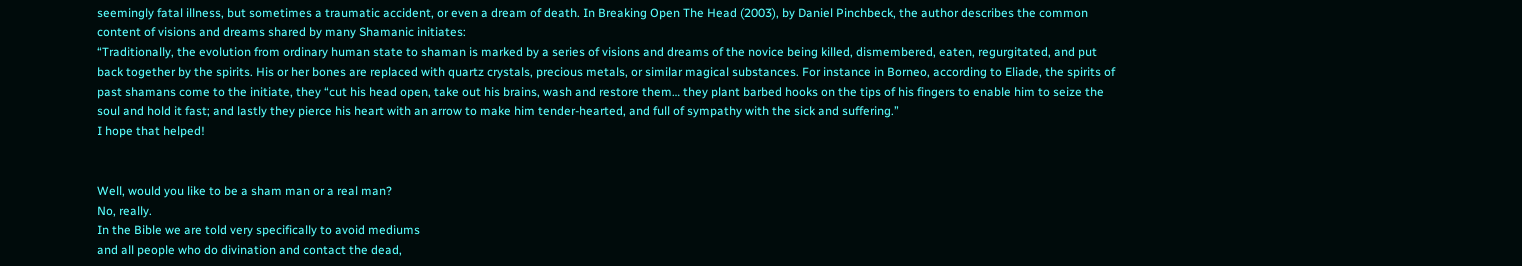seemingly fatal illness, but sometimes a traumatic accident, or even a dream of death. In Breaking Open The Head (2003), by Daniel Pinchbeck, the author describes the common content of visions and dreams shared by many Shamanic initiates:
“Traditionally, the evolution from ordinary human state to shaman is marked by a series of visions and dreams of the novice being killed, dismembered, eaten, regurgitated, and put back together by the spirits. His or her bones are replaced with quartz crystals, precious metals, or similar magical substances. For instance in Borneo, according to Eliade, the spirits of past shamans come to the initiate, they “cut his head open, take out his brains, wash and restore them… they plant barbed hooks on the tips of his fingers to enable him to seize the soul and hold it fast; and lastly they pierce his heart with an arrow to make him tender-hearted, and full of sympathy with the sick and suffering.”
I hope that helped!


Well, would you like to be a sham man or a real man?
No, really.
In the Bible we are told very specifically to avoid mediums
and all people who do divination and contact the dead,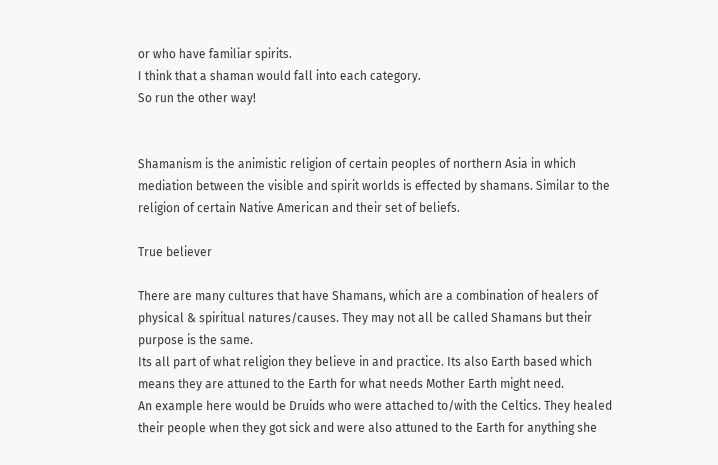or who have familiar spirits.
I think that a shaman would fall into each category.
So run the other way!


Shamanism is the animistic religion of certain peoples of northern Asia in which mediation between the visible and spirit worlds is effected by shamans. Similar to the religion of certain Native American and their set of beliefs.

True believer

There are many cultures that have Shamans, which are a combination of healers of physical & spiritual natures/causes. They may not all be called Shamans but their purpose is the same.
Its all part of what religion they believe in and practice. Its also Earth based which means they are attuned to the Earth for what needs Mother Earth might need.
An example here would be Druids who were attached to/with the Celtics. They healed their people when they got sick and were also attuned to the Earth for anything she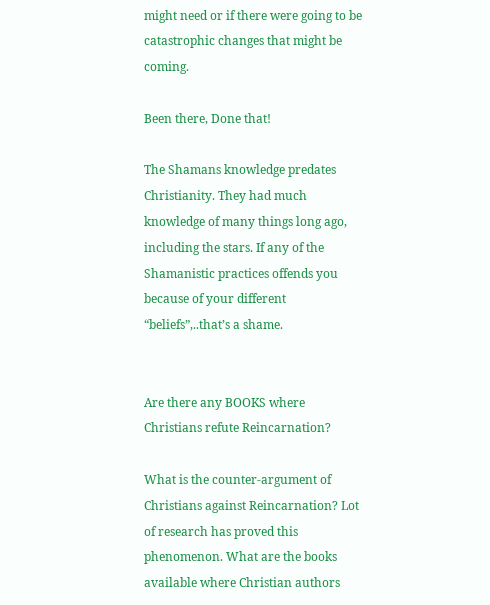might need or if there were going to be catastrophic changes that might be coming.

Been there, Done that!

The Shamans knowledge predates Christianity. They had much knowledge of many things long ago, including the stars. If any of the Shamanistic practices offends you because of your different “beliefs”,..that’s a shame.


Are there any BOOKS where Christians refute Reincarnation?

What is the counter-argument of Christians against Reincarnation? Lot of research has proved this phenomenon. What are the books available where Christian authors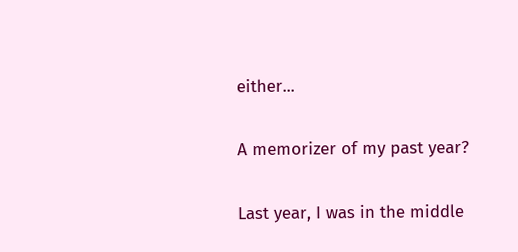either...

A memorizer of my past year?

Last year, I was in the middle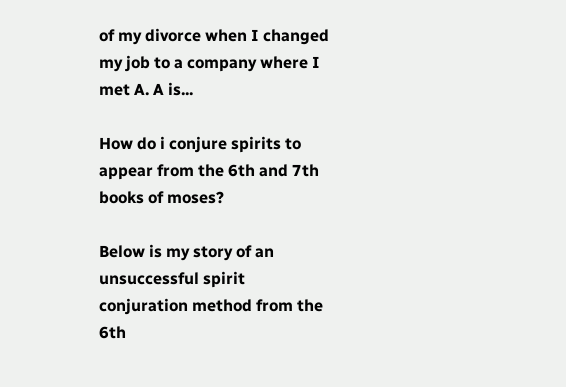of my divorce when I changed my job to a company where I met A. A is...

How do i conjure spirits to appear from the 6th and 7th books of moses?

Below is my story of an unsuccessful spirit conjuration method from the 6th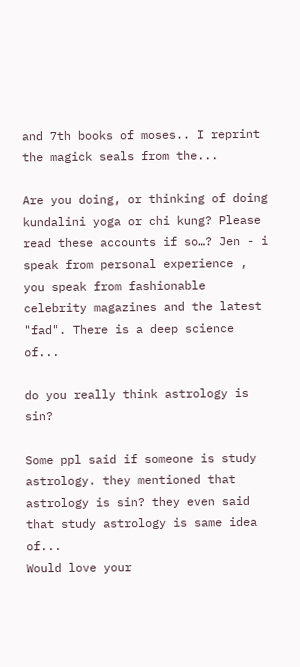and 7th books of moses.. I reprint the magick seals from the...

Are you doing, or thinking of doing kundalini yoga or chi kung? Please read these accounts if so…? Jen - i speak from personal experience , you speak from fashionable celebrity magazines and the latest "fad". There is a deep science of...

do you really think astrology is sin?

Some ppl said if someone is study astrology. they mentioned that astrology is sin? they even said that study astrology is same idea of...
Would love your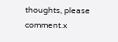thoughts, please comment.x